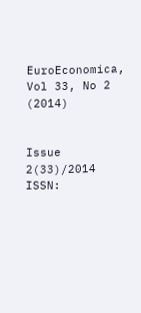EuroEconomica, Vol 33, No 2 (2014)


Issue 2(33)/2014 ISSN: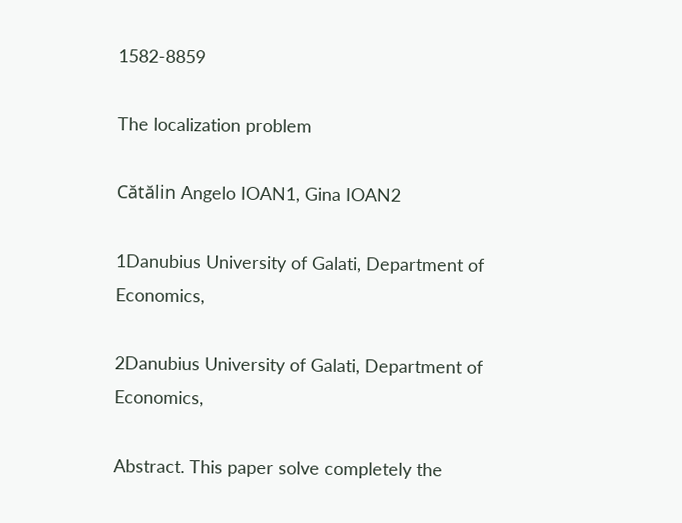1582-8859

The localization problem

Cătălin Angelo IOAN1, Gina IOAN2

1Danubius University of Galati, Department of Economics,

2Danubius University of Galati, Department of Economics,

Abstract. This paper solve completely the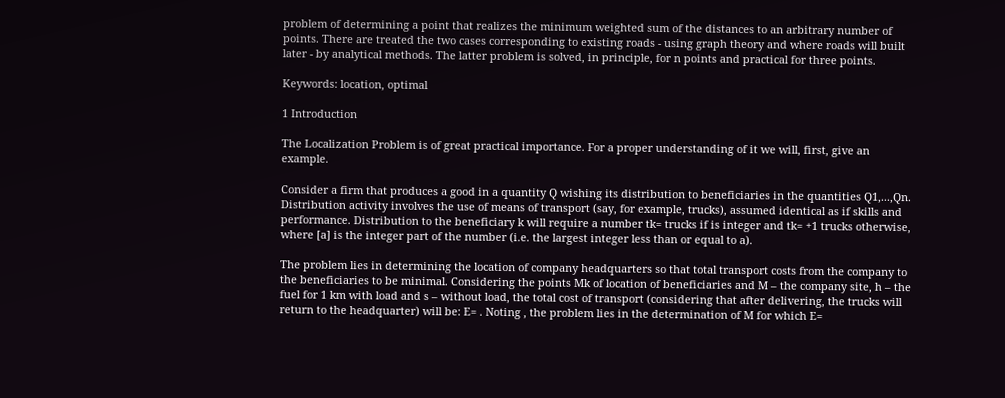problem of determining a point that realizes the minimum weighted sum of the distances to an arbitrary number of points. There are treated the two cases corresponding to existing roads - using graph theory and where roads will built later - by analytical methods. The latter problem is solved, in principle, for n points and practical for three points.

Keywords: location, optimal

1 Introduction

The Localization Problem is of great practical importance. For a proper understanding of it we will, first, give an example.

Consider a firm that produces a good in a quantity Q wishing its distribution to beneficiaries in the quantities Q1,...,Qn. Distribution activity involves the use of means of transport (say, for example, trucks), assumed identical as if skills and performance. Distribution to the beneficiary k will require a number tk= trucks if is integer and tk= +1 trucks otherwise, where [a] is the integer part of the number (i.e. the largest integer less than or equal to a).

The problem lies in determining the location of company headquarters so that total transport costs from the company to the beneficiaries to be minimal. Considering the points Mk of location of beneficiaries and M – the company site, h – the fuel for 1 km with load and s – without load, the total cost of transport (considering that after delivering, the trucks will return to the headquarter) will be: E= . Noting , the problem lies in the determination of M for which E=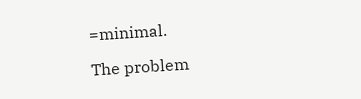=minimal.

The problem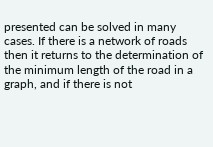presented can be solved in many cases. If there is a network of roads then it returns to the determination of the minimum length of the road in a graph, and if there is not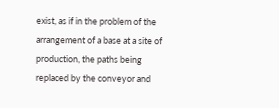exist, as if in the problem of the arrangement of a base at a site of production, the paths being replaced by the conveyor and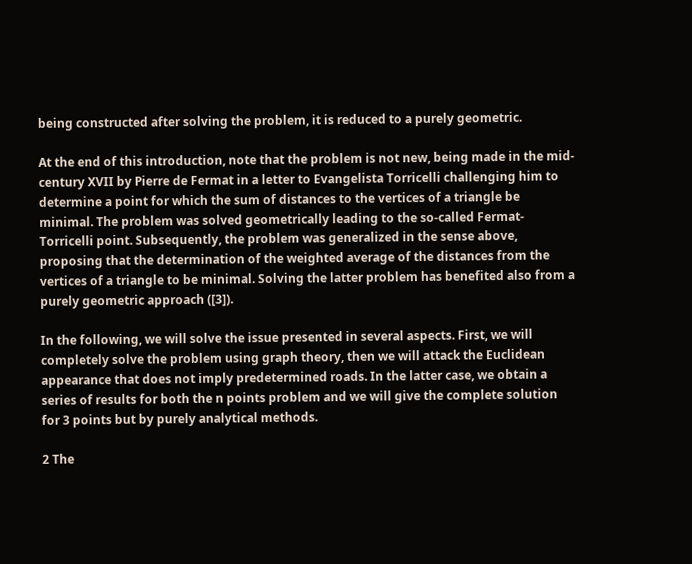being constructed after solving the problem, it is reduced to a purely geometric.

At the end of this introduction, note that the problem is not new, being made in the mid-century XVII by Pierre de Fermat in a letter to Evangelista Torricelli challenging him to determine a point for which the sum of distances to the vertices of a triangle be minimal. The problem was solved geometrically leading to the so-called Fermat-Torricelli point. Subsequently, the problem was generalized in the sense above, proposing that the determination of the weighted average of the distances from the vertices of a triangle to be minimal. Solving the latter problem has benefited also from a purely geometric approach ([3]).

In the following, we will solve the issue presented in several aspects. First, we will completely solve the problem using graph theory, then we will attack the Euclidean appearance that does not imply predetermined roads. In the latter case, we obtain a series of results for both the n points problem and we will give the complete solution for 3 points but by purely analytical methods.

2 The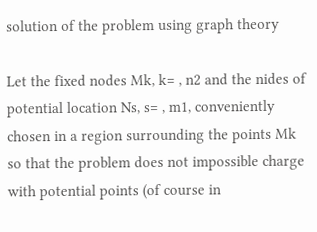solution of the problem using graph theory

Let the fixed nodes Mk, k= , n2 and the nides of potential location Ns, s= , m1, conveniently chosen in a region surrounding the points Mk so that the problem does not impossible charge with potential points (of course in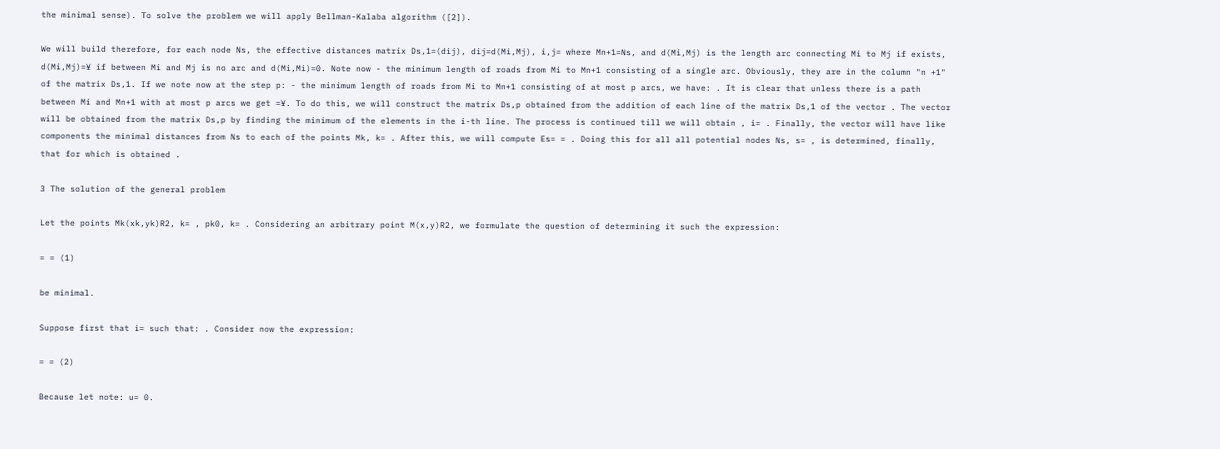the minimal sense). To solve the problem we will apply Bellman-Kalaba algorithm ([2]).

We will build therefore, for each node Ns, the effective distances matrix Ds,1=(dij), dij=d(Mi,Mj), i,j= where Mn+1=Ns, and d(Mi,Mj) is the length arc connecting Mi to Mj if exists, d(Mi,Mj)=¥ if between Mi and Mj is no arc and d(Mi,Mi)=0. Note now - the minimum length of roads from Mi to Mn+1 consisting of a single arc. Obviously, they are in the column "n +1" of the matrix Ds,1. If we note now at the step p: - the minimum length of roads from Mi to Mn+1 consisting of at most p arcs, we have: . It is clear that unless there is a path between Mi and Mn+1 with at most p arcs we get =¥. To do this, we will construct the matrix Ds,p obtained from the addition of each line of the matrix Ds,1 of the vector . The vector will be obtained from the matrix Ds,p by finding the minimum of the elements in the i-th line. The process is continued till we will obtain , i= . Finally, the vector will have like components the minimal distances from Ns to each of the points Mk, k= . After this, we will compute Es= = . Doing this for all all potential nodes Ns, s= , is determined, finally, that for which is obtained .

3 The solution of the general problem

Let the points Mk(xk,yk)R2, k= , pk0, k= . Considering an arbitrary point M(x,y)R2, we formulate the question of determining it such the expression:

= = (1)

be minimal.

Suppose first that i= such that: . Consider now the expression:

= = (2)

Because let note: u= 0.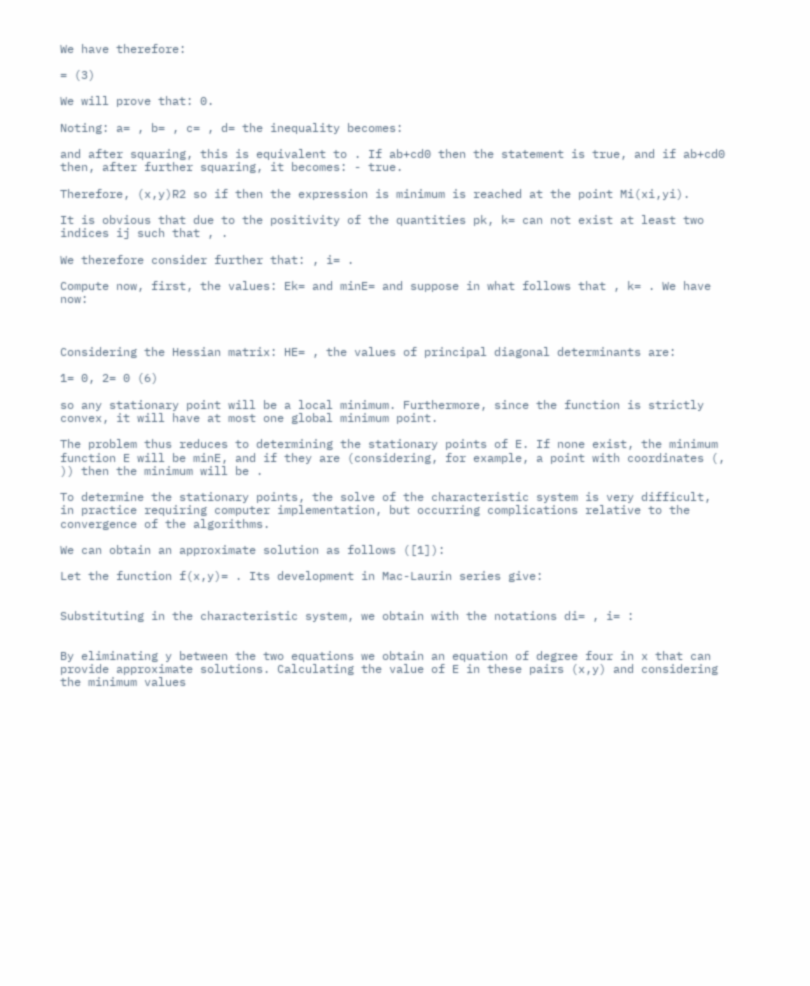We have therefore:

= (3)

We will prove that: 0.

Noting: a= , b= , c= , d= the inequality becomes:

and after squaring, this is equivalent to . If ab+cd0 then the statement is true, and if ab+cd0 then, after further squaring, it becomes: - true.

Therefore, (x,y)R2 so if then the expression is minimum is reached at the point Mi(xi,yi).

It is obvious that due to the positivity of the quantities pk, k= can not exist at least two indices ij such that , .

We therefore consider further that: , i= .

Compute now, first, the values: Ek= and minE= and suppose in what follows that , k= . We have now:



Considering the Hessian matrix: HE= , the values of principal diagonal determinants are:

1= 0, 2= 0 (6)

so any stationary point will be a local minimum. Furthermore, since the function is strictly convex, it will have at most one global minimum point.

The problem thus reduces to determining the stationary points of E. If none exist, the minimum function E will be minE, and if they are (considering, for example, a point with coordinates (, )) then the minimum will be .

To determine the stationary points, the solve of the characteristic system is very difficult, in practice requiring computer implementation, but occurring complications relative to the convergence of the algorithms.

We can obtain an approximate solution as follows ([1]):

Let the function f(x,y)= . Its development in Mac-Laurin series give:


Substituting in the characteristic system, we obtain with the notations di= , i= :


By eliminating y between the two equations we obtain an equation of degree four in x that can provide approximate solutions. Calculating the value of E in these pairs (x,y) and considering the minimum values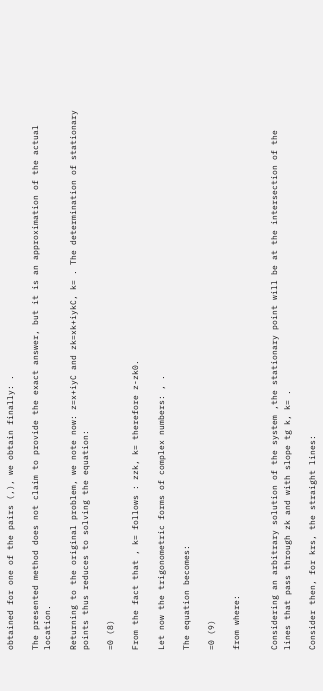obtained for one of the pairs (,), we obtain finally: .

The presented method does not claim to provide the exact answer, but it is an approximation of the actual location.

Returning to the original problem, we note now: z=x+iyC and zk=xk+iykC, k= . The determination of stationary points thus reduces to solving the equation:

=0 (8)

From the fact that , k= follows : zzk, k= therefore z-zk0.

Let now the trigonometric forms of complex numbers: , .

The equation becomes:

=0 (9)

from where:


Considering an arbitrary solution of the system ,the stationary point will be at the intersection of the lines that pass through zk and with slope tg k, k= .

Consider then, for krs, the straight lines: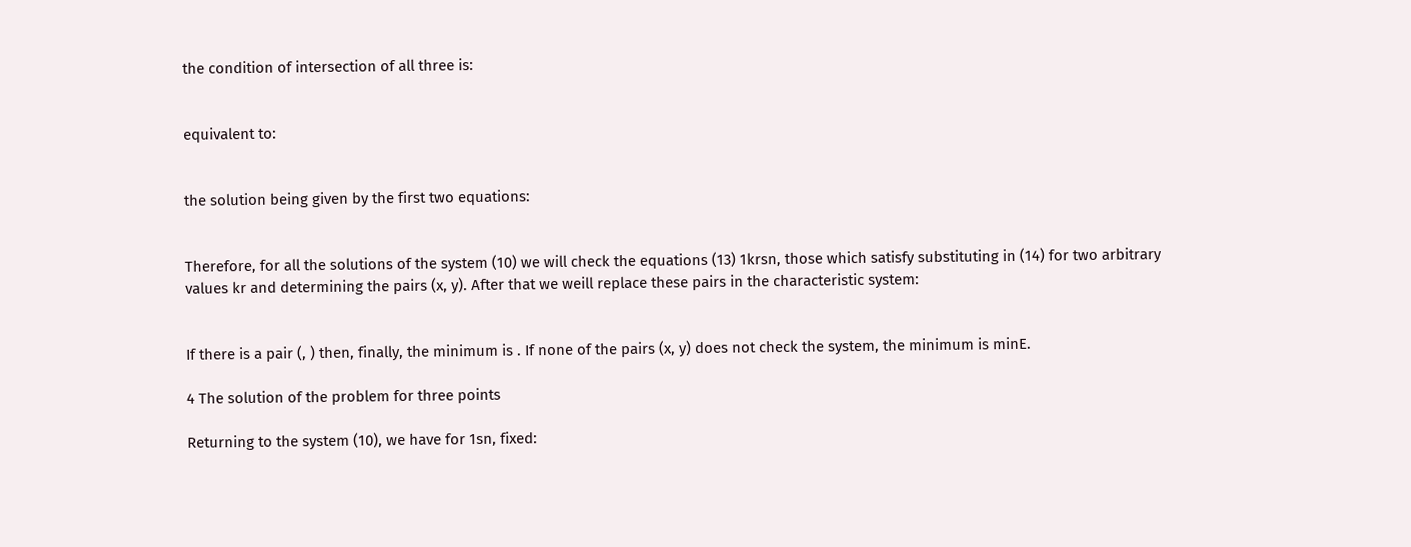the condition of intersection of all three is:


equivalent to:


the solution being given by the first two equations:


Therefore, for all the solutions of the system (10) we will check the equations (13) 1krsn, those which satisfy substituting in (14) for two arbitrary values kr and determining the pairs (x, y). After that we weill replace these pairs in the characteristic system:


If there is a pair (, ) then, finally, the minimum is . If none of the pairs (x, y) does not check the system, the minimum is minE.

4 The solution of the problem for three points

Returning to the system (10), we have for 1sn, fixed: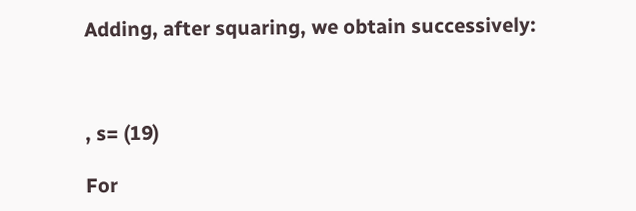Adding, after squaring, we obtain successively:



, s= (19)

For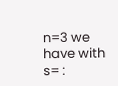n=3 we have with s= :